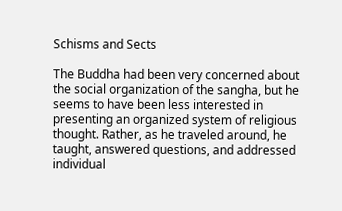Schisms and Sects

The Buddha had been very concerned about the social organization of the sangha, but he seems to have been less interested in presenting an organized system of religious thought. Rather, as he traveled around, he taught, answered questions, and addressed individual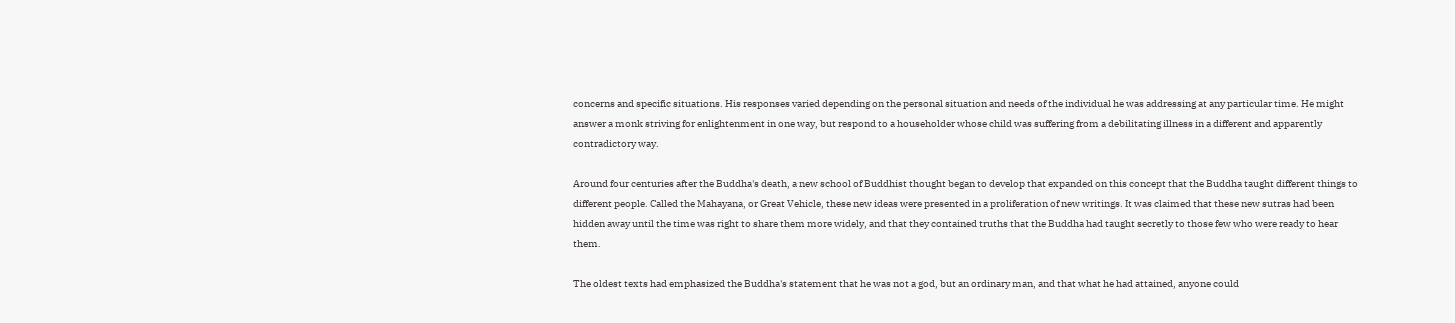concerns and specific situations. His responses varied depending on the personal situation and needs of the individual he was addressing at any particular time. He might answer a monk striving for enlightenment in one way, but respond to a householder whose child was suffering from a debilitating illness in a different and apparently contradictory way.

Around four centuries after the Buddha's death, a new school of Buddhist thought began to develop that expanded on this concept that the Buddha taught different things to different people. Called the Mahayana, or Great Vehicle, these new ideas were presented in a proliferation of new writings. It was claimed that these new sutras had been hidden away until the time was right to share them more widely, and that they contained truths that the Buddha had taught secretly to those few who were ready to hear them.

The oldest texts had emphasized the Buddha's statement that he was not a god, but an ordinary man, and that what he had attained, anyone could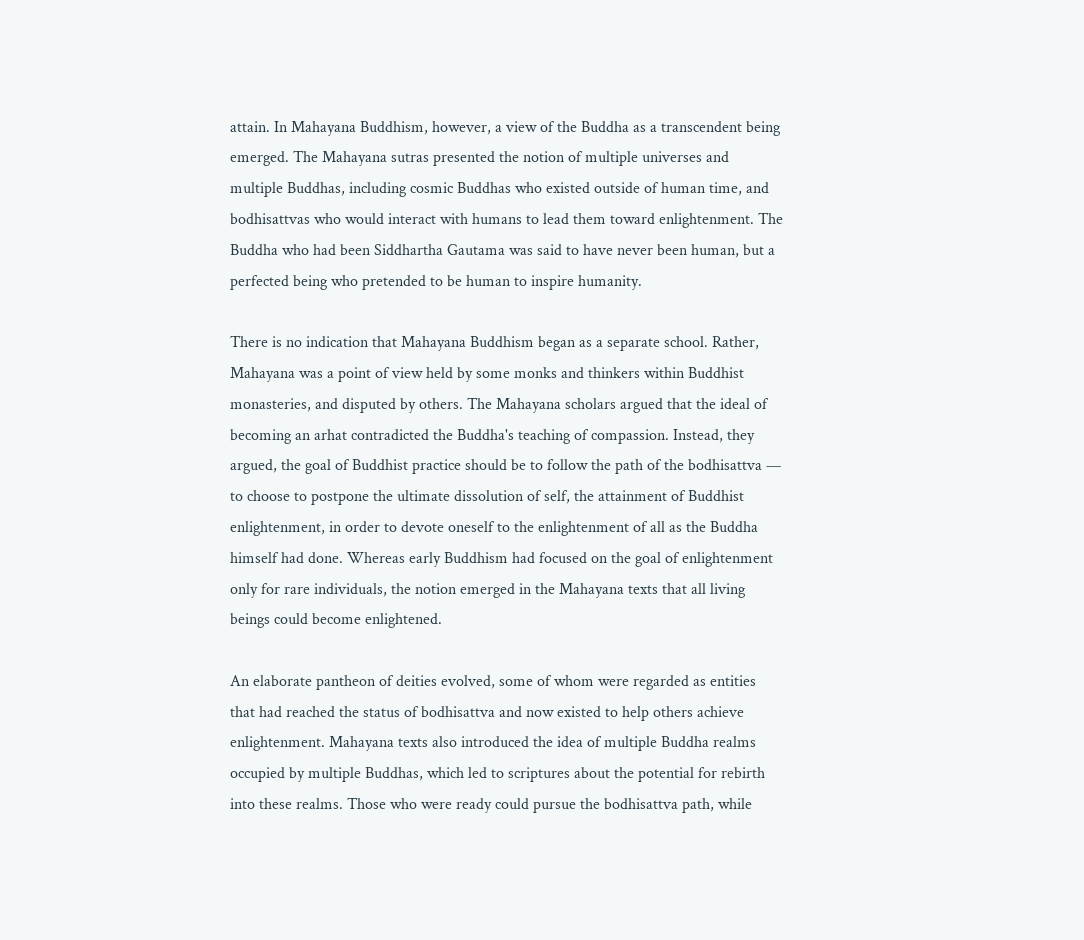attain. In Mahayana Buddhism, however, a view of the Buddha as a transcendent being emerged. The Mahayana sutras presented the notion of multiple universes and multiple Buddhas, including cosmic Buddhas who existed outside of human time, and bodhisattvas who would interact with humans to lead them toward enlightenment. The Buddha who had been Siddhartha Gautama was said to have never been human, but a perfected being who pretended to be human to inspire humanity.

There is no indication that Mahayana Buddhism began as a separate school. Rather, Mahayana was a point of view held by some monks and thinkers within Buddhist monasteries, and disputed by others. The Mahayana scholars argued that the ideal of becoming an arhat contradicted the Buddha's teaching of compassion. Instead, they argued, the goal of Buddhist practice should be to follow the path of the bodhisattva — to choose to postpone the ultimate dissolution of self, the attainment of Buddhist enlightenment, in order to devote oneself to the enlightenment of all as the Buddha himself had done. Whereas early Buddhism had focused on the goal of enlightenment only for rare individuals, the notion emerged in the Mahayana texts that all living beings could become enlightened.

An elaborate pantheon of deities evolved, some of whom were regarded as entities that had reached the status of bodhisattva and now existed to help others achieve enlightenment. Mahayana texts also introduced the idea of multiple Buddha realms occupied by multiple Buddhas, which led to scriptures about the potential for rebirth into these realms. Those who were ready could pursue the bodhisattva path, while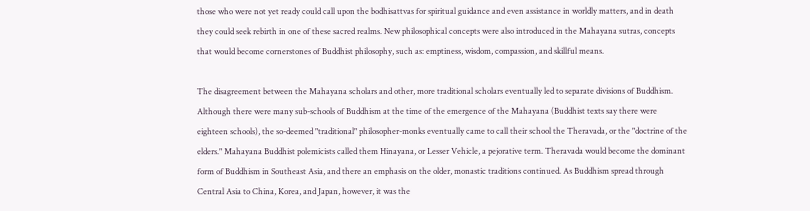those who were not yet ready could call upon the bodhisattvas for spiritual guidance and even assistance in worldly matters, and in death they could seek rebirth in one of these sacred realms. New philosophical concepts were also introduced in the Mahayana sutras, concepts that would become cornerstones of Buddhist philosophy, such as: emptiness, wisdom, compassion, and skillful means.

The disagreement between the Mahayana scholars and other, more traditional scholars eventually led to separate divisions of Buddhism. Although there were many sub-schools of Buddhism at the time of the emergence of the Mahayana (Buddhist texts say there were eighteen schools), the so-deemed "traditional" philosopher-monks eventually came to call their school the Theravada, or the "doctrine of the elders." Mahayana Buddhist polemicists called them Hinayana, or Lesser Vehicle, a pejorative term. Theravada would become the dominant form of Buddhism in Southeast Asia, and there an emphasis on the older, monastic traditions continued. As Buddhism spread through Central Asia to China, Korea, and Japan, however, it was the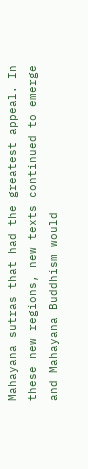Mahayana sutras that had the greatest appeal. In these new regions, new texts continued to emerge and Mahayana Buddhism would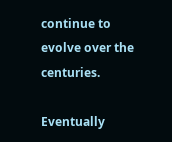continue to evolve over the centuries.

Eventually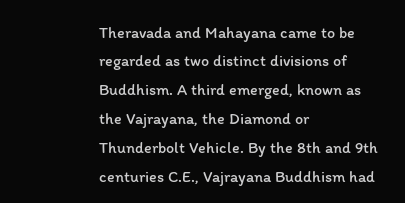Theravada and Mahayana came to be regarded as two distinct divisions of Buddhism. A third emerged, known as the Vajrayana, the Diamond or Thunderbolt Vehicle. By the 8th and 9th centuries C.E., Vajrayana Buddhism had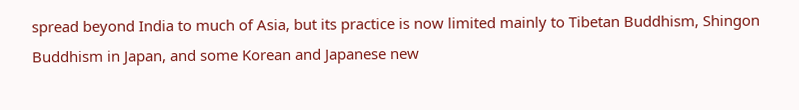spread beyond India to much of Asia, but its practice is now limited mainly to Tibetan Buddhism, Shingon Buddhism in Japan, and some Korean and Japanese new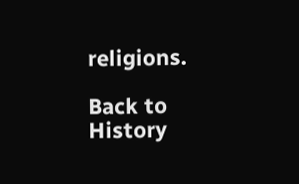religions.

Back to History